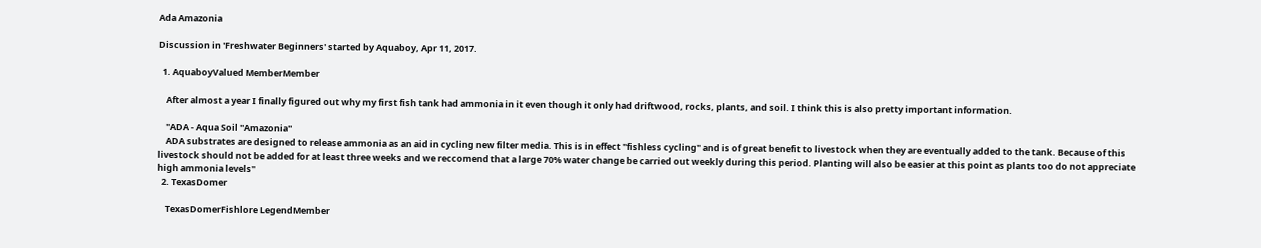Ada Amazonia

Discussion in 'Freshwater Beginners' started by Aquaboy, Apr 11, 2017.

  1. AquaboyValued MemberMember

    After almost a year I finally figured out why my first fish tank had ammonia in it even though it only had driftwood, rocks, plants, and soil. I think this is also pretty important information.

    "ADA - Aqua Soil ''Amazonia''
    ADA substrates are designed to release ammonia as an aid in cycling new filter media. This is in effect "fishless cycling" and is of great benefit to livestock when they are eventually added to the tank. Because of this livestock should not be added for at least three weeks and we reccomend that a large 70% water change be carried out weekly during this period. Planting will also be easier at this point as plants too do not appreciate high ammonia levels"
  2. TexasDomer

    TexasDomerFishlore LegendMember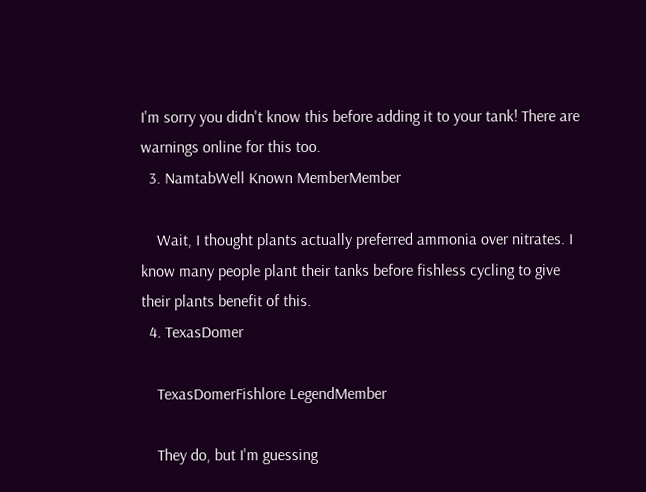I'm sorry you didn't know this before adding it to your tank! There are warnings online for this too.
  3. NamtabWell Known MemberMember

    Wait, I thought plants actually preferred ammonia over nitrates. I know many people plant their tanks before fishless cycling to give their plants benefit of this.
  4. TexasDomer

    TexasDomerFishlore LegendMember

    They do, but I'm guessing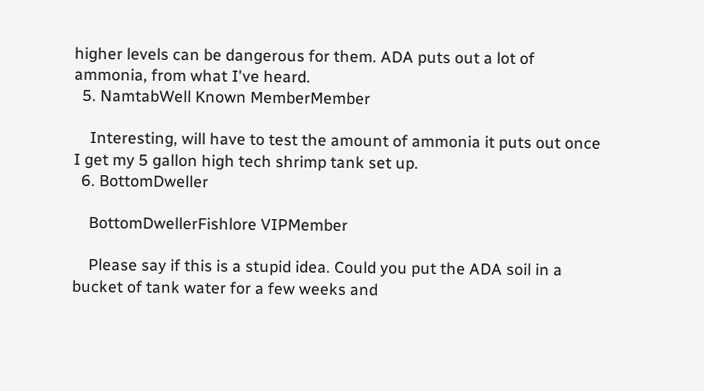higher levels can be dangerous for them. ADA puts out a lot of ammonia, from what I've heard.
  5. NamtabWell Known MemberMember

    Interesting, will have to test the amount of ammonia it puts out once I get my 5 gallon high tech shrimp tank set up.
  6. BottomDweller

    BottomDwellerFishlore VIPMember

    Please say if this is a stupid idea. Could you put the ADA soil in a bucket of tank water for a few weeks and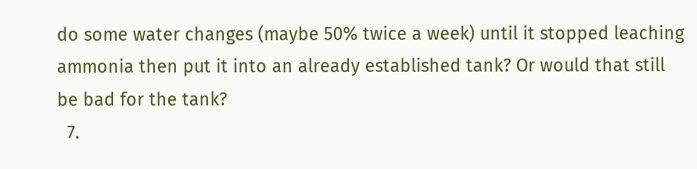do some water changes (maybe 50% twice a week) until it stopped leaching ammonia then put it into an already established tank? Or would that still be bad for the tank?
  7.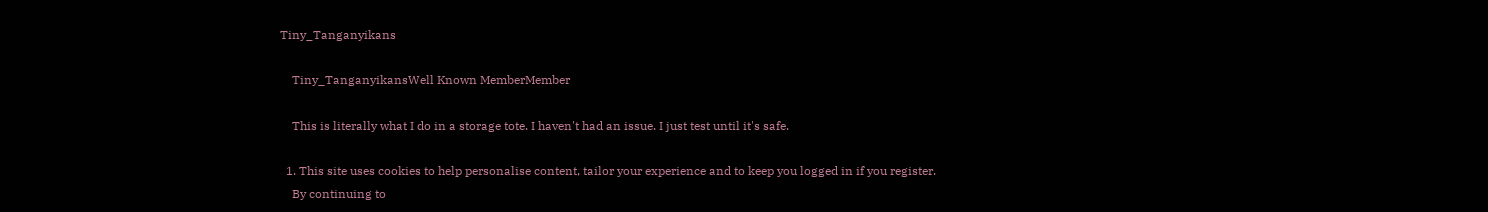Tiny_Tanganyikans

    Tiny_TanganyikansWell Known MemberMember

    This is literally what I do in a storage tote. I haven't had an issue. I just test until it's safe.

  1. This site uses cookies to help personalise content, tailor your experience and to keep you logged in if you register.
    By continuing to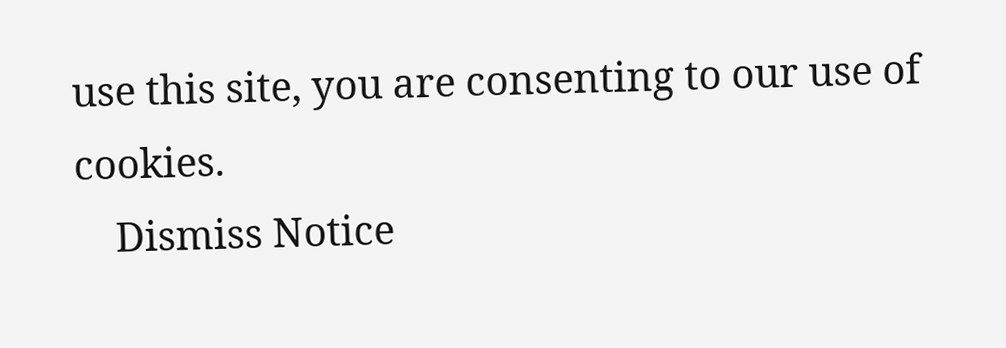use this site, you are consenting to our use of cookies.
    Dismiss Notice